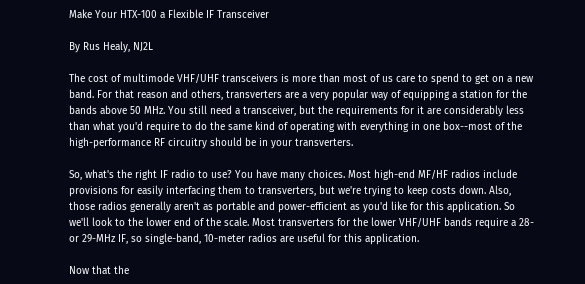Make Your HTX-100 a Flexible IF Transceiver

By Rus Healy, NJ2L

The cost of multimode VHF/UHF transceivers is more than most of us care to spend to get on a new band. For that reason and others, transverters are a very popular way of equipping a station for the bands above 50 MHz. You still need a transceiver, but the requirements for it are considerably less than what you'd require to do the same kind of operating with everything in one box--most of the high-performance RF circuitry should be in your transverters.

So, what's the right IF radio to use? You have many choices. Most high-end MF/HF radios include provisions for easily interfacing them to transverters, but we're trying to keep costs down. Also, those radios generally aren't as portable and power-efficient as you'd like for this application. So we'll look to the lower end of the scale. Most transverters for the lower VHF/UHF bands require a 28- or 29-MHz IF, so single-band, 10-meter radios are useful for this application.

Now that the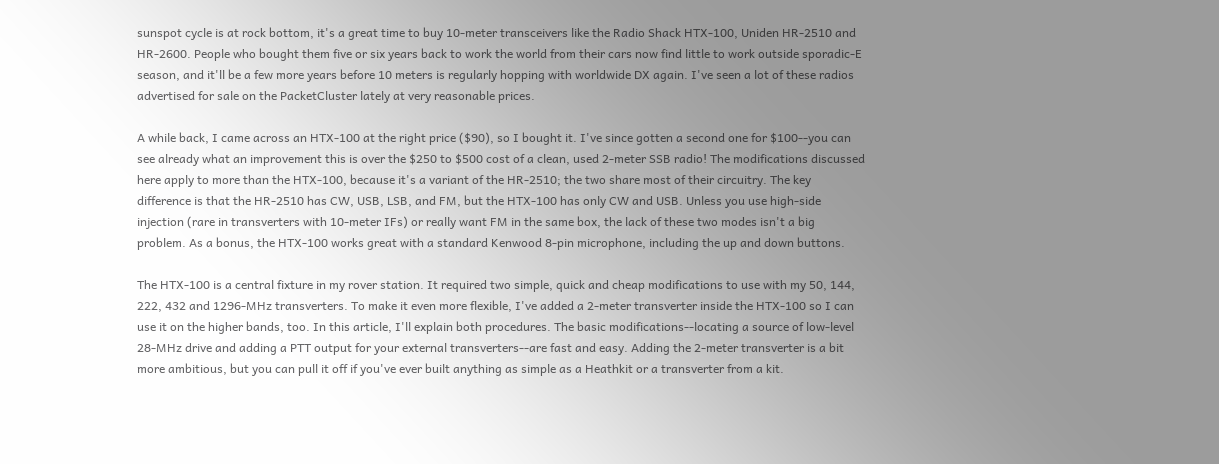sunspot cycle is at rock bottom, it's a great time to buy 10-meter transceivers like the Radio Shack HTX-100, Uniden HR-2510 and HR-2600. People who bought them five or six years back to work the world from their cars now find little to work outside sporadic-E season, and it'll be a few more years before 10 meters is regularly hopping with worldwide DX again. I've seen a lot of these radios advertised for sale on the PacketCluster lately at very reasonable prices.

A while back, I came across an HTX-100 at the right price ($90), so I bought it. I've since gotten a second one for $100--you can see already what an improvement this is over the $250 to $500 cost of a clean, used 2-meter SSB radio! The modifications discussed here apply to more than the HTX-100, because it's a variant of the HR-2510; the two share most of their circuitry. The key difference is that the HR-2510 has CW, USB, LSB, and FM, but the HTX-100 has only CW and USB. Unless you use high-side injection (rare in transverters with 10-meter IFs) or really want FM in the same box, the lack of these two modes isn't a big problem. As a bonus, the HTX-100 works great with a standard Kenwood 8-pin microphone, including the up and down buttons.

The HTX-100 is a central fixture in my rover station. It required two simple, quick and cheap modifications to use with my 50, 144, 222, 432 and 1296-MHz transverters. To make it even more flexible, I've added a 2-meter transverter inside the HTX-100 so I can use it on the higher bands, too. In this article, I'll explain both procedures. The basic modifications--locating a source of low-level 28-MHz drive and adding a PTT output for your external transverters--are fast and easy. Adding the 2-meter transverter is a bit more ambitious, but you can pull it off if you've ever built anything as simple as a Heathkit or a transverter from a kit.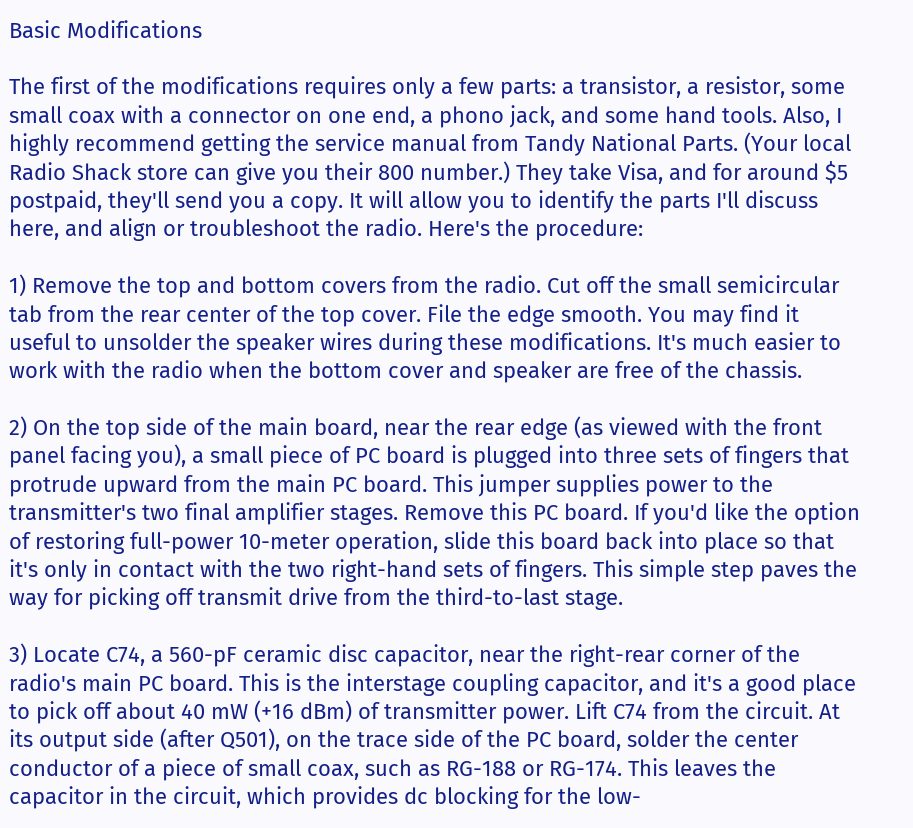Basic Modifications

The first of the modifications requires only a few parts: a transistor, a resistor, some small coax with a connector on one end, a phono jack, and some hand tools. Also, I highly recommend getting the service manual from Tandy National Parts. (Your local Radio Shack store can give you their 800 number.) They take Visa, and for around $5 postpaid, they'll send you a copy. It will allow you to identify the parts I'll discuss here, and align or troubleshoot the radio. Here's the procedure:

1) Remove the top and bottom covers from the radio. Cut off the small semicircular tab from the rear center of the top cover. File the edge smooth. You may find it useful to unsolder the speaker wires during these modifications. It's much easier to work with the radio when the bottom cover and speaker are free of the chassis.

2) On the top side of the main board, near the rear edge (as viewed with the front panel facing you), a small piece of PC board is plugged into three sets of fingers that protrude upward from the main PC board. This jumper supplies power to the transmitter's two final amplifier stages. Remove this PC board. If you'd like the option of restoring full-power 10-meter operation, slide this board back into place so that it's only in contact with the two right-hand sets of fingers. This simple step paves the way for picking off transmit drive from the third-to-last stage.

3) Locate C74, a 560-pF ceramic disc capacitor, near the right-rear corner of the radio's main PC board. This is the interstage coupling capacitor, and it's a good place to pick off about 40 mW (+16 dBm) of transmitter power. Lift C74 from the circuit. At its output side (after Q501), on the trace side of the PC board, solder the center conductor of a piece of small coax, such as RG-188 or RG-174. This leaves the capacitor in the circuit, which provides dc blocking for the low-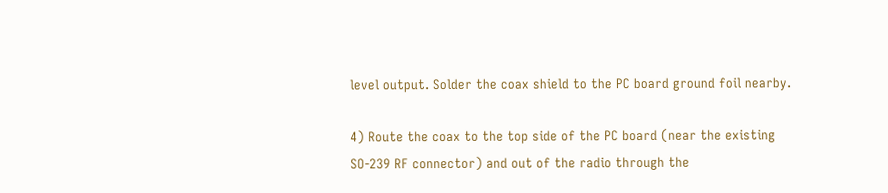level output. Solder the coax shield to the PC board ground foil nearby.

4) Route the coax to the top side of the PC board (near the existing SO-239 RF connector) and out of the radio through the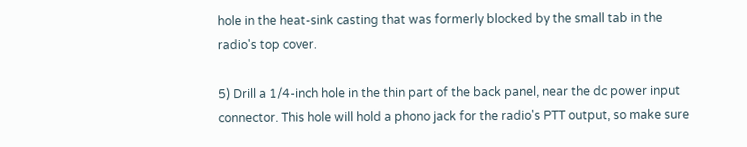hole in the heat-sink casting that was formerly blocked by the small tab in the radio's top cover.

5) Drill a 1/4-inch hole in the thin part of the back panel, near the dc power input connector. This hole will hold a phono jack for the radio's PTT output, so make sure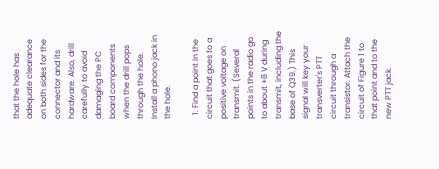that the hole has adequate clearance on both sides for the connector and its hardware. Also, drill carefully to avoid damaging the PC board components when the drill pops through the hole. Install a phono jack in the hole.

  1. Find a point in the circuit that goes to a positive voltage on transmit. (Several points in the radio go to about +8 V during transmit, including the base of Q39.) This signal will key your transverter's PTT circuit through a transistor. Attach the circuit of Figure 1 to that point and to the new PTT jack.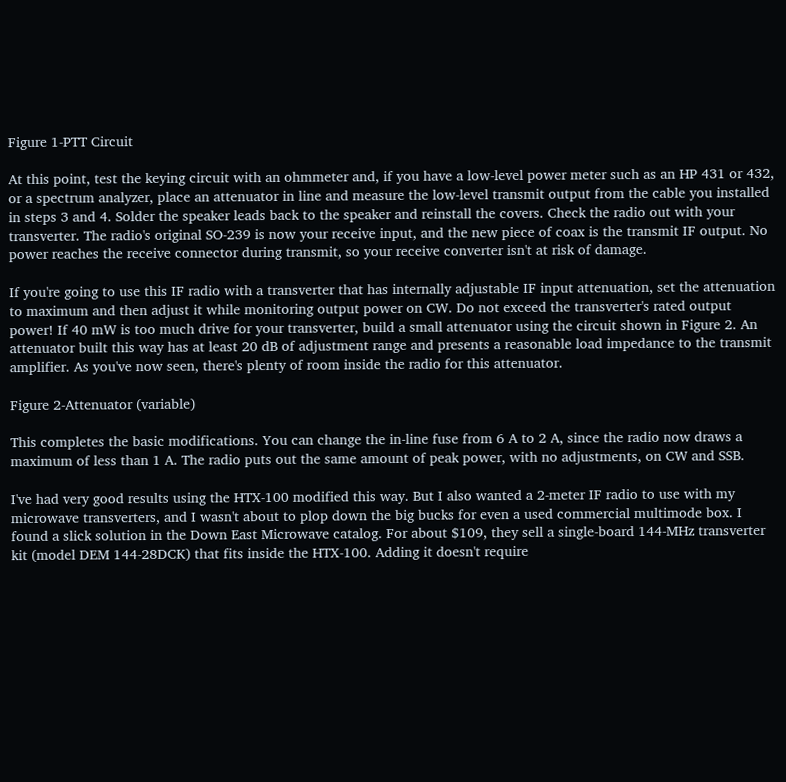Figure 1-PTT Circuit

At this point, test the keying circuit with an ohmmeter and, if you have a low-level power meter such as an HP 431 or 432, or a spectrum analyzer, place an attenuator in line and measure the low-level transmit output from the cable you installed in steps 3 and 4. Solder the speaker leads back to the speaker and reinstall the covers. Check the radio out with your transverter. The radio's original SO-239 is now your receive input, and the new piece of coax is the transmit IF output. No power reaches the receive connector during transmit, so your receive converter isn't at risk of damage.

If you're going to use this IF radio with a transverter that has internally adjustable IF input attenuation, set the attenuation to maximum and then adjust it while monitoring output power on CW. Do not exceed the transverter's rated output power! If 40 mW is too much drive for your transverter, build a small attenuator using the circuit shown in Figure 2. An attenuator built this way has at least 20 dB of adjustment range and presents a reasonable load impedance to the transmit amplifier. As you've now seen, there's plenty of room inside the radio for this attenuator.

Figure 2-Attenuator (variable)

This completes the basic modifications. You can change the in-line fuse from 6 A to 2 A, since the radio now draws a maximum of less than 1 A. The radio puts out the same amount of peak power, with no adjustments, on CW and SSB.

I've had very good results using the HTX-100 modified this way. But I also wanted a 2-meter IF radio to use with my microwave transverters, and I wasn't about to plop down the big bucks for even a used commercial multimode box. I found a slick solution in the Down East Microwave catalog. For about $109, they sell a single-board 144-MHz transverter kit (model DEM 144-28DCK) that fits inside the HTX-100. Adding it doesn't require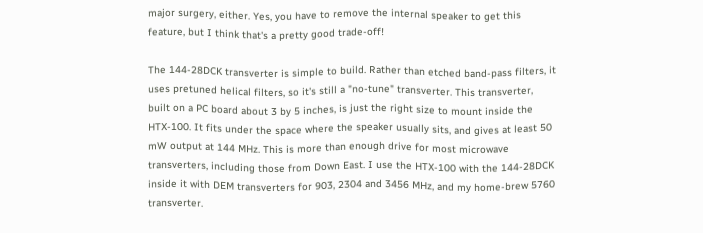major surgery, either. Yes, you have to remove the internal speaker to get this feature, but I think that's a pretty good trade-off!

The 144-28DCK transverter is simple to build. Rather than etched band-pass filters, it uses pretuned helical filters, so it's still a "no-tune" transverter. This transverter, built on a PC board about 3 by 5 inches, is just the right size to mount inside the HTX-100. It fits under the space where the speaker usually sits, and gives at least 50 mW output at 144 MHz. This is more than enough drive for most microwave transverters, including those from Down East. I use the HTX-100 with the 144-28DCK inside it with DEM transverters for 903, 2304 and 3456 MHz, and my home-brew 5760 transverter.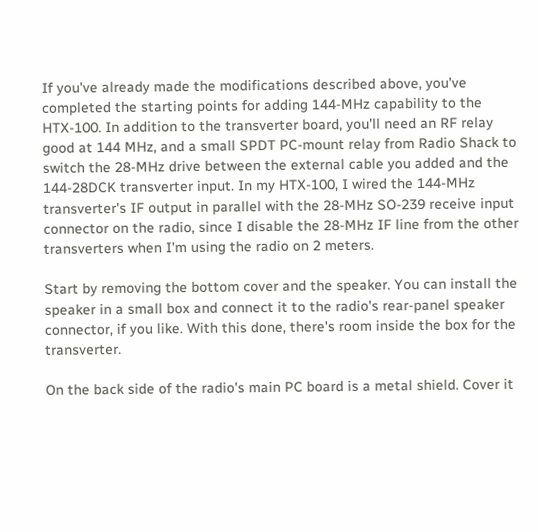If you've already made the modifications described above, you've completed the starting points for adding 144-MHz capability to the HTX-100. In addition to the transverter board, you'll need an RF relay good at 144 MHz, and a small SPDT PC-mount relay from Radio Shack to switch the 28-MHz drive between the external cable you added and the 144-28DCK transverter input. In my HTX-100, I wired the 144-MHz transverter's IF output in parallel with the 28-MHz SO-239 receive input connector on the radio, since I disable the 28-MHz IF line from the other transverters when I'm using the radio on 2 meters.

Start by removing the bottom cover and the speaker. You can install the speaker in a small box and connect it to the radio's rear-panel speaker connector, if you like. With this done, there's room inside the box for the transverter.

On the back side of the radio's main PC board is a metal shield. Cover it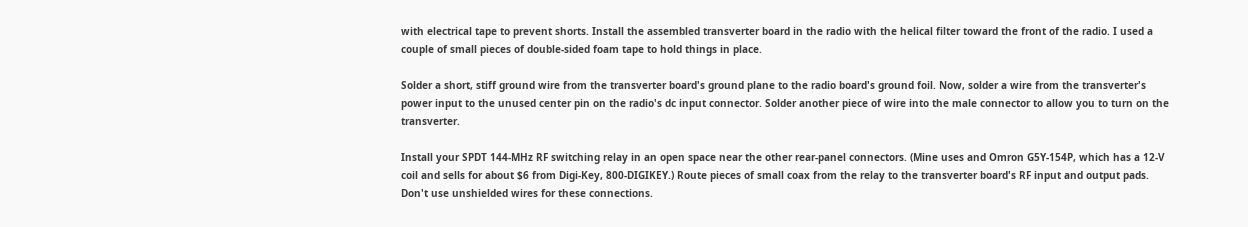with electrical tape to prevent shorts. Install the assembled transverter board in the radio with the helical filter toward the front of the radio. I used a couple of small pieces of double-sided foam tape to hold things in place.

Solder a short, stiff ground wire from the transverter board's ground plane to the radio board's ground foil. Now, solder a wire from the transverter's power input to the unused center pin on the radio's dc input connector. Solder another piece of wire into the male connector to allow you to turn on the transverter.

Install your SPDT 144-MHz RF switching relay in an open space near the other rear-panel connectors. (Mine uses and Omron G5Y-154P, which has a 12-V coil and sells for about $6 from Digi-Key, 800-DIGIKEY.) Route pieces of small coax from the relay to the transverter board's RF input and output pads. Don't use unshielded wires for these connections.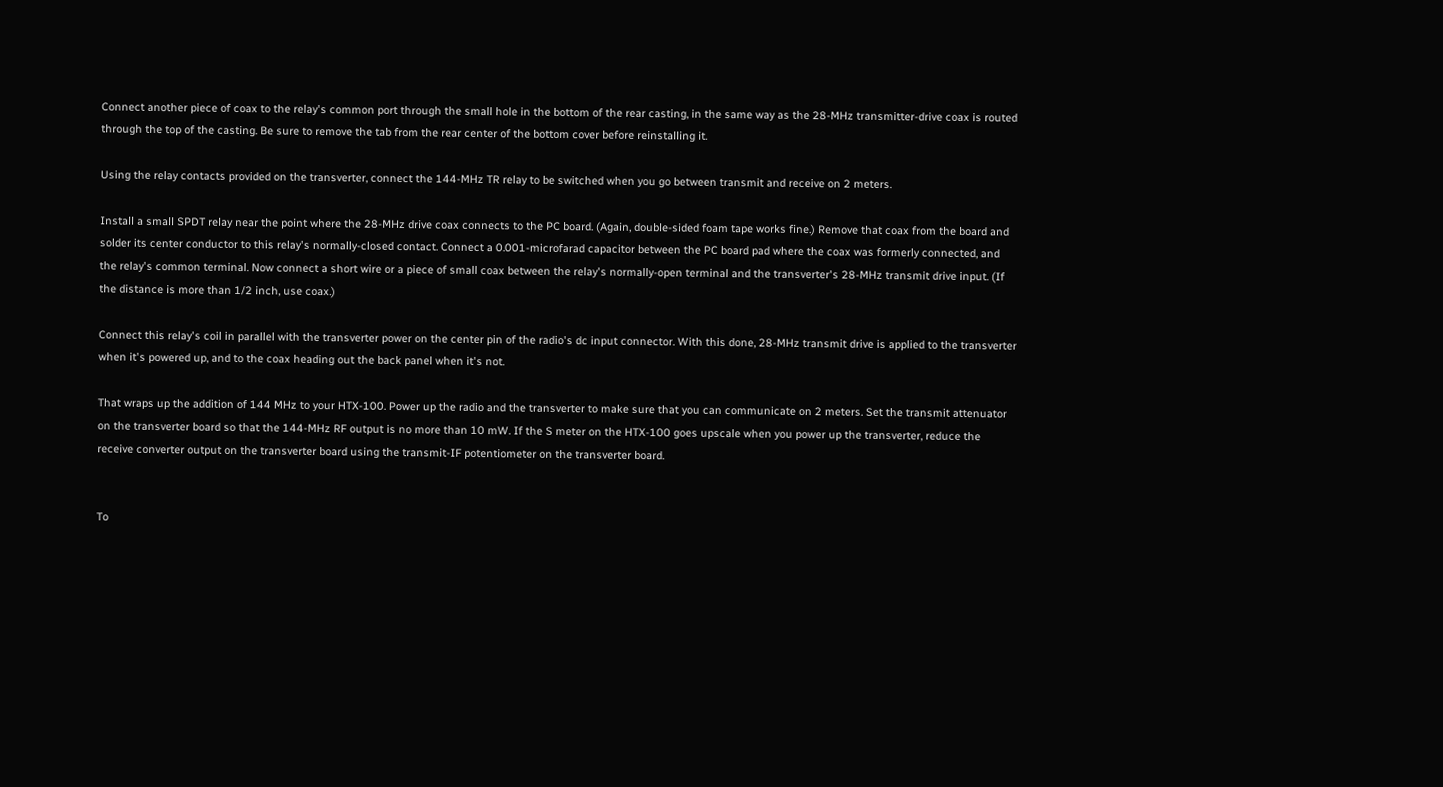Connect another piece of coax to the relay's common port through the small hole in the bottom of the rear casting, in the same way as the 28-MHz transmitter-drive coax is routed through the top of the casting. Be sure to remove the tab from the rear center of the bottom cover before reinstalling it.

Using the relay contacts provided on the transverter, connect the 144-MHz TR relay to be switched when you go between transmit and receive on 2 meters.

Install a small SPDT relay near the point where the 28-MHz drive coax connects to the PC board. (Again, double-sided foam tape works fine.) Remove that coax from the board and solder its center conductor to this relay's normally-closed contact. Connect a 0.001-microfarad capacitor between the PC board pad where the coax was formerly connected, and the relay's common terminal. Now connect a short wire or a piece of small coax between the relay's normally-open terminal and the transverter's 28-MHz transmit drive input. (If the distance is more than 1/2 inch, use coax.)

Connect this relay's coil in parallel with the transverter power on the center pin of the radio's dc input connector. With this done, 28-MHz transmit drive is applied to the transverter when it's powered up, and to the coax heading out the back panel when it's not.

That wraps up the addition of 144 MHz to your HTX-100. Power up the radio and the transverter to make sure that you can communicate on 2 meters. Set the transmit attenuator on the transverter board so that the 144-MHz RF output is no more than 10 mW. If the S meter on the HTX-100 goes upscale when you power up the transverter, reduce the receive converter output on the transverter board using the transmit-IF potentiometer on the transverter board.


To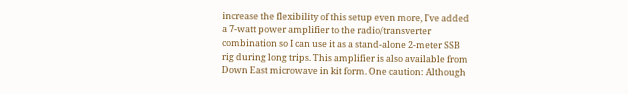increase the flexibility of this setup even more, I've added a 7-watt power amplifier to the radio/transverter combination so I can use it as a stand-alone 2-meter SSB rig during long trips. This amplifier is also available from Down East microwave in kit form. One caution: Although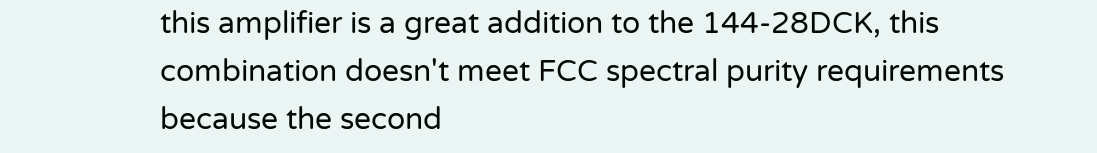this amplifier is a great addition to the 144-28DCK, this combination doesn't meet FCC spectral purity requirements because the second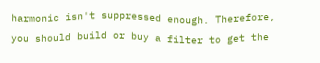harmonic isn't suppressed enough. Therefore, you should build or buy a filter to get the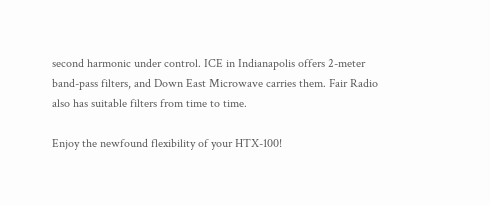second harmonic under control. ICE in Indianapolis offers 2-meter band-pass filters, and Down East Microwave carries them. Fair Radio also has suitable filters from time to time.

Enjoy the newfound flexibility of your HTX-100!